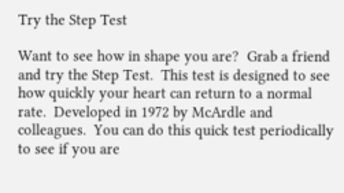Try the Step Test

Want to see how in shape you are?  Grab a friend and try the Step Test.  This test is designed to see how quickly your heart can return to a normal rate.  Developed in 1972 by McArdle and colleagues.  You can do this quick test periodically to see if you are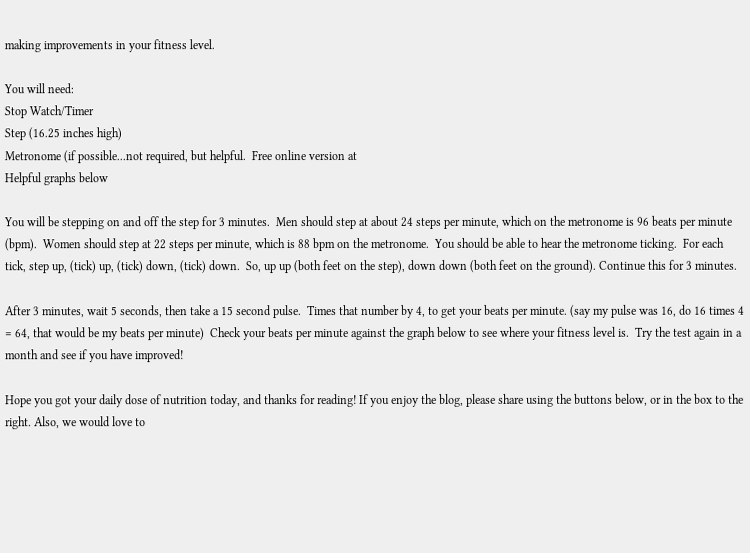making improvements in your fitness level.

You will need:
Stop Watch/Timer
Step (16.25 inches high)
Metronome (if possible...not required, but helpful.  Free online version at
Helpful graphs below

You will be stepping on and off the step for 3 minutes.  Men should step at about 24 steps per minute, which on the metronome is 96 beats per minute (bpm).  Women should step at 22 steps per minute, which is 88 bpm on the metronome.  You should be able to hear the metronome ticking.  For each tick, step up, (tick) up, (tick) down, (tick) down.  So, up up (both feet on the step), down down (both feet on the ground). Continue this for 3 minutes.

After 3 minutes, wait 5 seconds, then take a 15 second pulse.  Times that number by 4, to get your beats per minute. (say my pulse was 16, do 16 times 4 = 64, that would be my beats per minute)  Check your beats per minute against the graph below to see where your fitness level is.  Try the test again in a month and see if you have improved!

Hope you got your daily dose of nutrition today, and thanks for reading! If you enjoy the blog, please share using the buttons below, or in the box to the right. Also, we would love to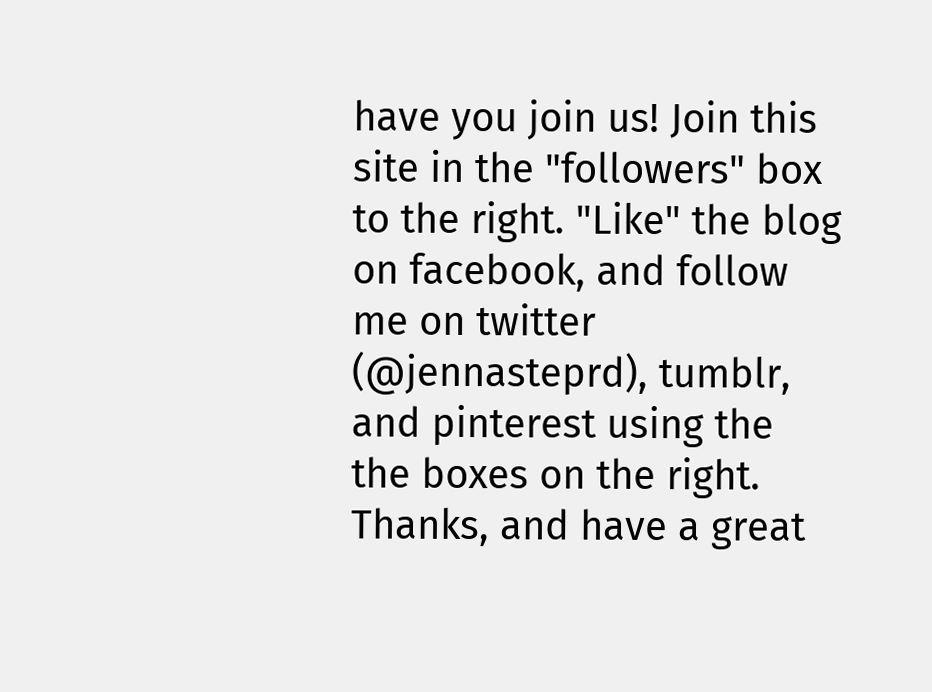have you join us! Join this site in the "followers" box to the right. "Like" the blog on facebook, and follow me on twitter (@jennasteprd), tumblr, and pinterest using the the boxes on the right. Thanks, and have a great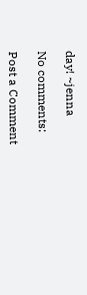day! ~jenna

No comments:

Post a Comment